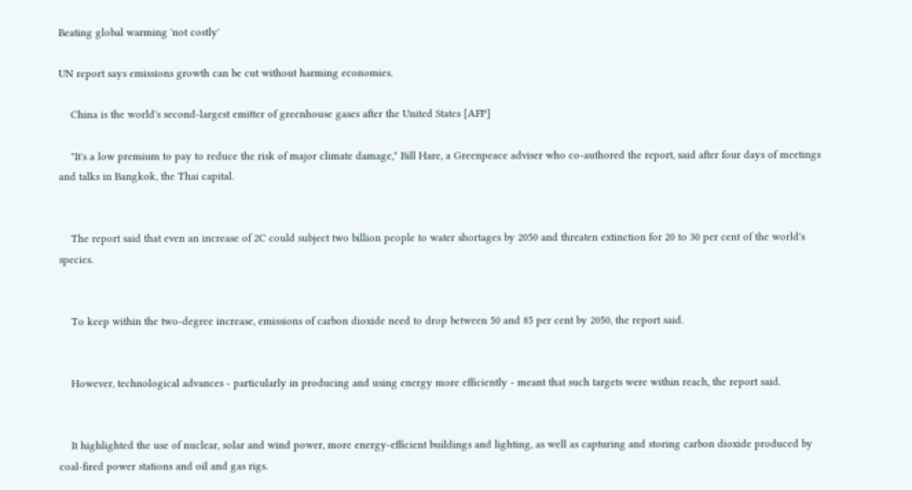Beating global warming 'not costly'

UN report says emissions growth can be cut without harming economies.

    China is the world's second-largest emitter of greenhouse gases after the United States [AFP]

    "It's a low premium to pay to reduce the risk of major climate damage," Bill Hare, a Greenpeace adviser who co-authored the report, said after four days of meetings and talks in Bangkok, the Thai capital.


    The report said that even an increase of 2C could subject two billion people to water shortages by 2050 and threaten extinction for 20 to 30 per cent of the world's species.


    To keep within the two-degree increase, emissions of carbon dioxide need to drop between 50 and 85 per cent by 2050, the report said.


    However, technological advances - particularly in producing and using energy more efficiently - meant that such targets were within reach, the report said.


    It highlighted the use of nuclear, solar and wind power, more energy-efficient buildings and lighting, as well as capturing and storing carbon dioxide produced by coal-fired power stations and oil and gas rigs.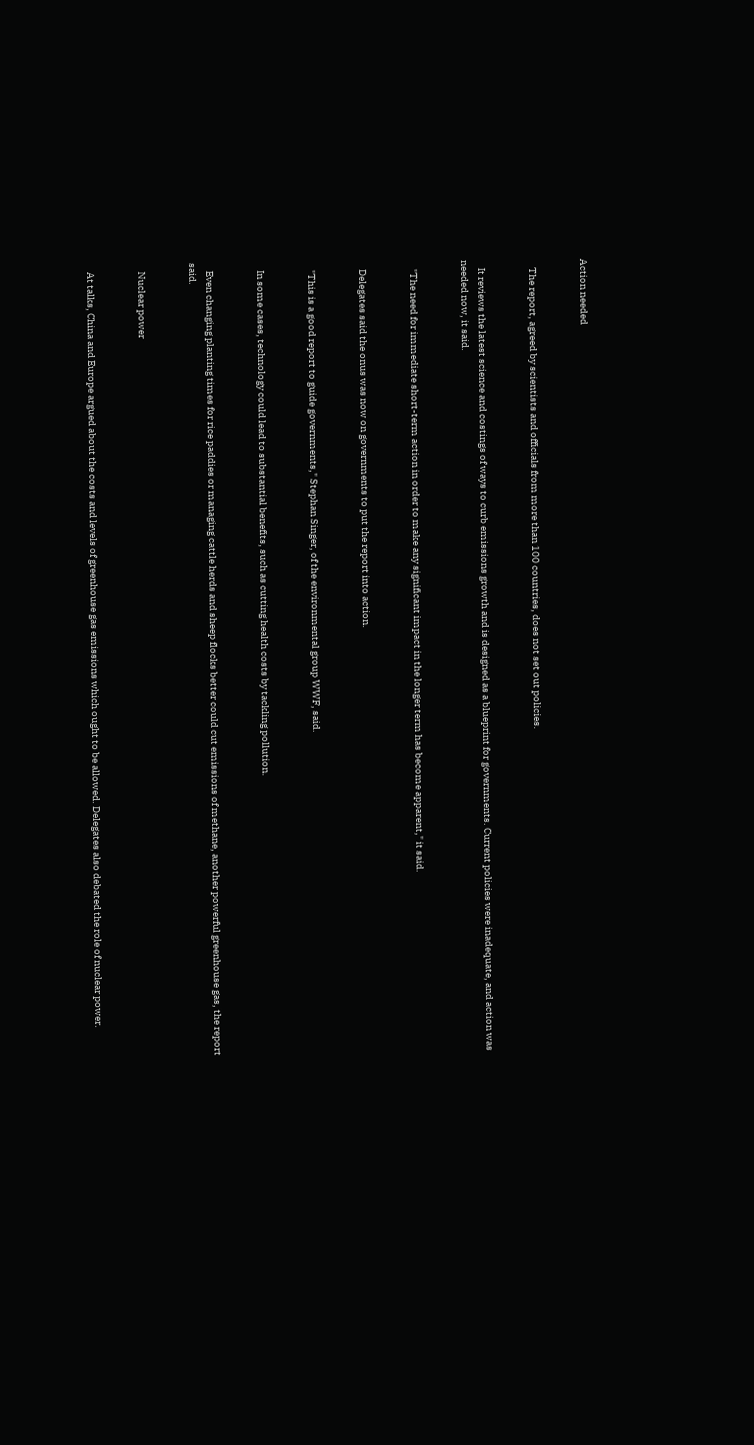Action needed


    The report, agreed by scientists and officials from more than 100 countries, does not set out policies.


    It reviews the latest science and costings of ways to curb emissions growth and is designed as a blueprint for governments. Current policies were inadequate, and action was needed now, it said.


    "The need for immediate short-term action in order to make any significant impact in the longer term has become apparent," it said.


    Delegates said the onus was now on governments to put the report into action.


    "This is a good report to guide governments," Stephan Singer, of the environmental group WWF, said.


    In some cases, technology could lead to substantial benefits, such as cutting health costs by tackling pollution.


    Even changing planting times for rice paddies or managing cattle herds and sheep flocks better could cut emissions of methane, another powerful greenhouse gas, the report said.


    Nuclear power


    At talks, China and Europe argued about the costs and levels of greenhouse gas emissions which ought to be allowed. Delegates also debated the role of nuclear power.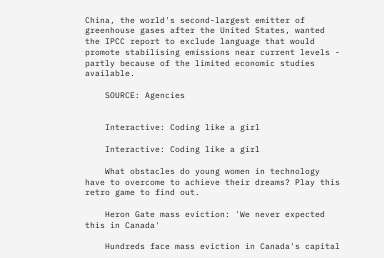China, the world's second-largest emitter of greenhouse gases after the United States, wanted the IPCC report to exclude language that would promote stabilising emissions near current levels - partly because of the limited economic studies available.

    SOURCE: Agencies


    Interactive: Coding like a girl

    Interactive: Coding like a girl

    What obstacles do young women in technology have to overcome to achieve their dreams? Play this retro game to find out.

    Heron Gate mass eviction: 'We never expected this in Canada'

    Hundreds face mass eviction in Canada's capital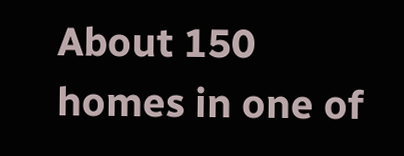About 150 homes in one of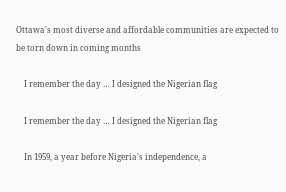Ottawa's most diverse and affordable communities are expected to be torn down in coming months

    I remember the day … I designed the Nigerian flag

    I remember the day … I designed the Nigerian flag

    In 1959, a year before Nigeria's independence, a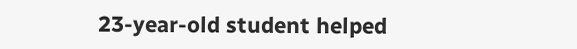23-year-old student helped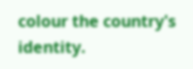colour the country's identity.